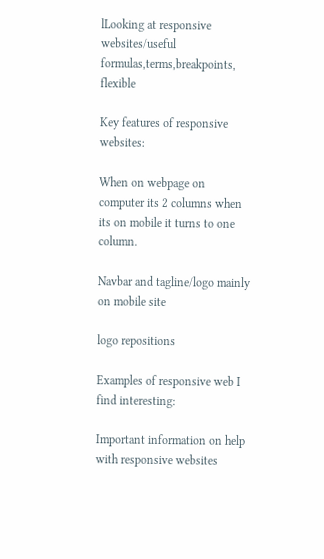lLooking at responsive websites/useful formulas,terms,breakpoints, flexible

Key features of responsive websites:

When on webpage on computer its 2 columns when its on mobile it turns to one column.

Navbar and tagline/logo mainly on mobile site

logo repositions

Examples of responsive web I find interesting:

Important information on help with responsive websites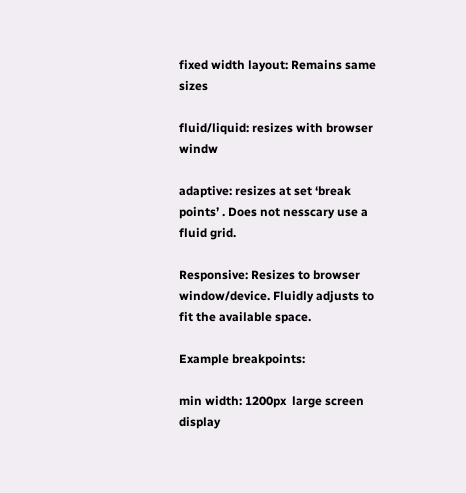fixed width layout: Remains same sizes

fluid/liquid: resizes with browser windw

adaptive: resizes at set ‘break points’ . Does not nesscary use a fluid grid.

Responsive: Resizes to browser window/device. Fluidly adjusts to fit the available space.

Example breakpoints:

min width: 1200px  large screen display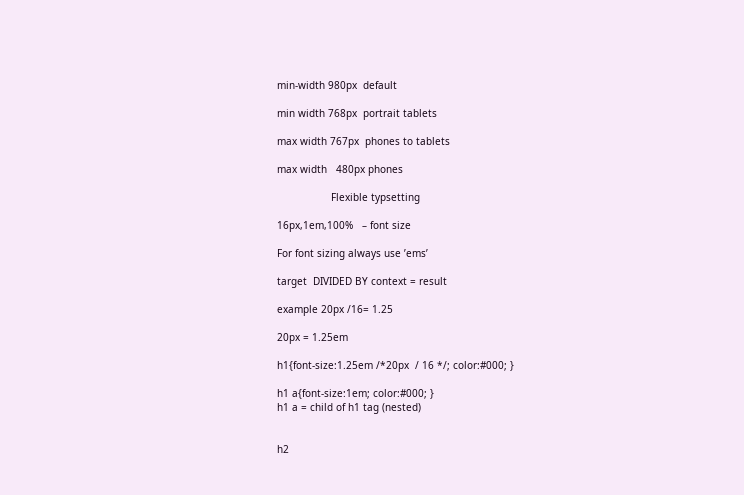min-width 980px  default

min width 768px  portrait tablets

max width 767px  phones to tablets

max width   480px phones

                  Flexible typsetting

16px,1em,100%   – font size

For font sizing always use ’ems’

target  DIVIDED BY context = result

example 20px /16= 1.25

20px = 1.25em

h1{font-size:1.25em /*20px  / 16 */; color:#000; }

h1 a{font-size:1em; color:#000; }
h1 a = child of h1 tag (nested)


h2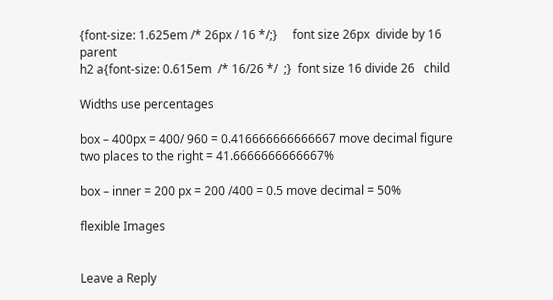{font-size: 1.625em /* 26px / 16 */;}     font size 26px  divide by 16 parent
h2 a{font-size: 0.615em  /* 16/26 */  ;}  font size 16 divide 26   child

Widths use percentages

box – 400px = 400/ 960 = 0.416666666666667 move decimal figure two places to the right = 41.6666666666667%

box – inner = 200 px = 200 /400 = 0.5 move decimal = 50%

flexible Images


Leave a Reply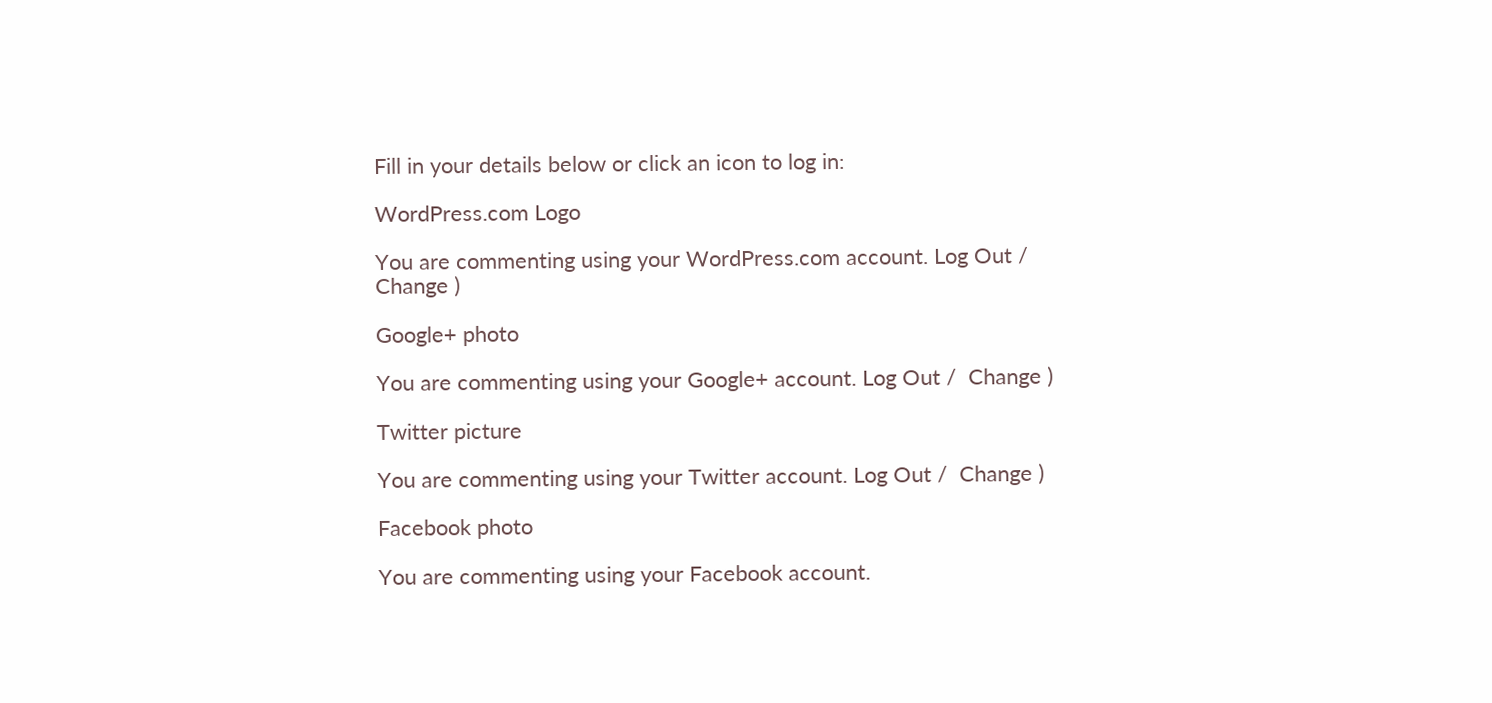Fill in your details below or click an icon to log in:

WordPress.com Logo

You are commenting using your WordPress.com account. Log Out /  Change )

Google+ photo

You are commenting using your Google+ account. Log Out /  Change )

Twitter picture

You are commenting using your Twitter account. Log Out /  Change )

Facebook photo

You are commenting using your Facebook account.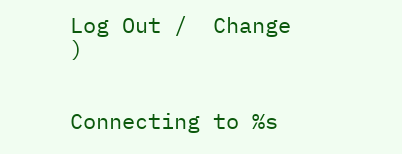Log Out /  Change )


Connecting to %s